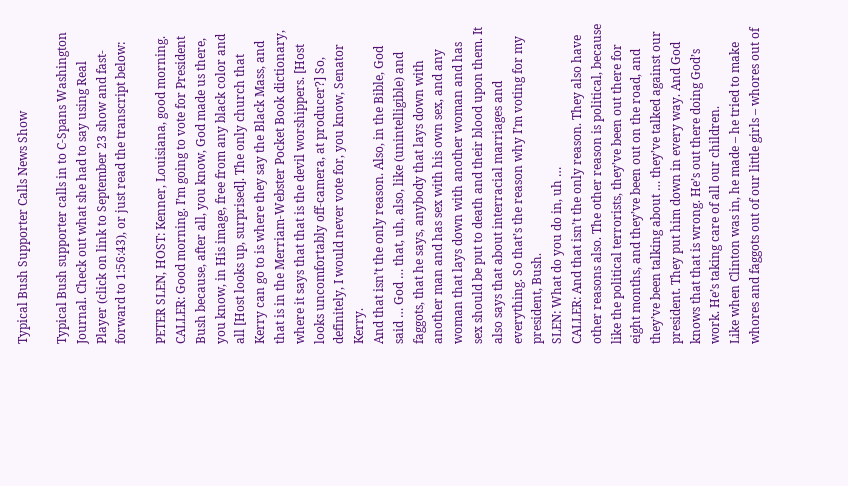Typical Bush Supporter Calls News Show

Typical Bush supporter calls in to C-Spans Washington Journal. Check out what she had to say using Real Player (click on link to September 23 show and fast-forward to 1:56:43), or just read the transcript below:

PETER SLEN, HOST: Kenner, Louisiana, good morning.
CALLER: Good morning. I’m going to vote for President Bush because, after all, you know, God made us there, you know, in His image, free from any black color and all [Host looks up, surprised]. The only church that Kerry can go to is where they say the Black Mass, and that is in the Merriam-Webster Pocket Book dictionary, where it says that that is the devil worshippers. [Host looks uncomfortably off-camera, at producer?] So, definitely, I would never vote for, you know, Senator Kerry.
And that isn’t the only reason. Also, in the Bible, God said … God … that, uh, also, like (unintelligible) and faggots, that he says, anybody that lays down with another man and has sex with his own sex, and any woman that lays down with another woman and has sex should be put to death and their blood upon them. It also says that about interracial marriages and everything. So that’s the reason why I’m voting for my president, Bush.
SLEN: What do you do in, uh …
CALLER: And that isn’t the only reason. They also have other reasons also. The other reason is political, because like the political terrorists, they’ve been out there for eight months, and they’ve been out on the road, and they’ve been talking about … they’ve talked against our president. They put him down in every way. And God knows that that is wrong. He’s out there doing God’s work. He’s taking care of all our children.
Like when Clinton was in, he made – he tried to make whores and faggots out of our little girls – whores out of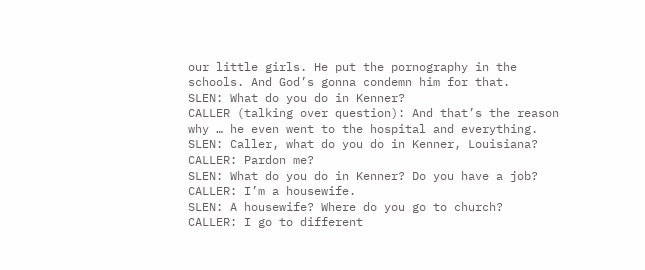our little girls. He put the pornography in the schools. And God’s gonna condemn him for that.
SLEN: What do you do in Kenner?
CALLER (talking over question): And that’s the reason why … he even went to the hospital and everything.
SLEN: Caller, what do you do in Kenner, Louisiana?
CALLER: Pardon me?
SLEN: What do you do in Kenner? Do you have a job?
CALLER: I’m a housewife.
SLEN: A housewife? Where do you go to church?
CALLER: I go to different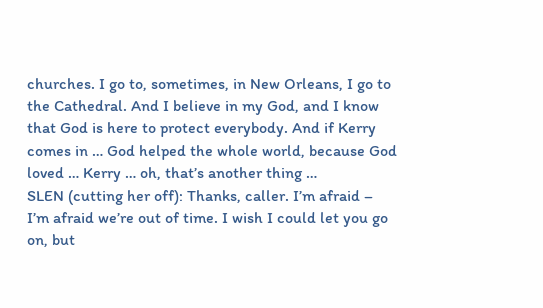churches. I go to, sometimes, in New Orleans, I go to the Cathedral. And I believe in my God, and I know that God is here to protect everybody. And if Kerry comes in … God helped the whole world, because God loved … Kerry … oh, that’s another thing …
SLEN (cutting her off): Thanks, caller. I’m afraid – I’m afraid we’re out of time. I wish I could let you go on, but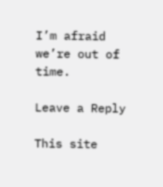I’m afraid we’re out of time.

Leave a Reply

This site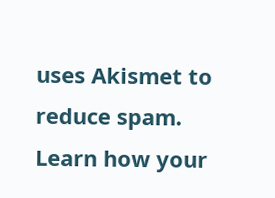uses Akismet to reduce spam. Learn how your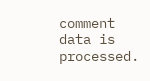comment data is processed.